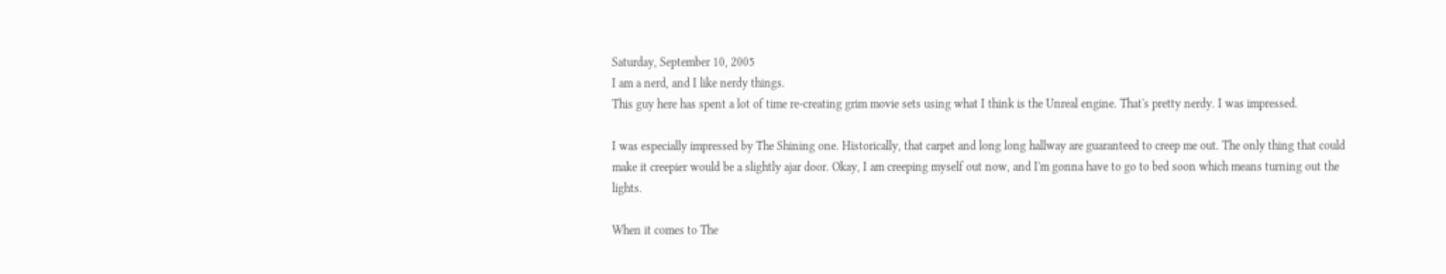Saturday, September 10, 2005
I am a nerd, and I like nerdy things.
This guy here has spent a lot of time re-creating grim movie sets using what I think is the Unreal engine. That's pretty nerdy. I was impressed.

I was especially impressed by The Shining one. Historically, that carpet and long long hallway are guaranteed to creep me out. The only thing that could make it creepier would be a slightly ajar door. Okay, I am creeping myself out now, and I'm gonna have to go to bed soon which means turning out the lights.

When it comes to The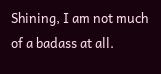Shining, I am not much of a badass at all.